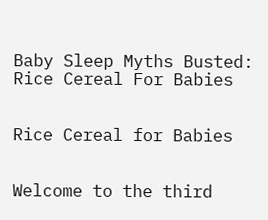Baby Sleep Myths Busted: Rice Cereal For Babies


Rice Cereal for Babies


Welcome to the third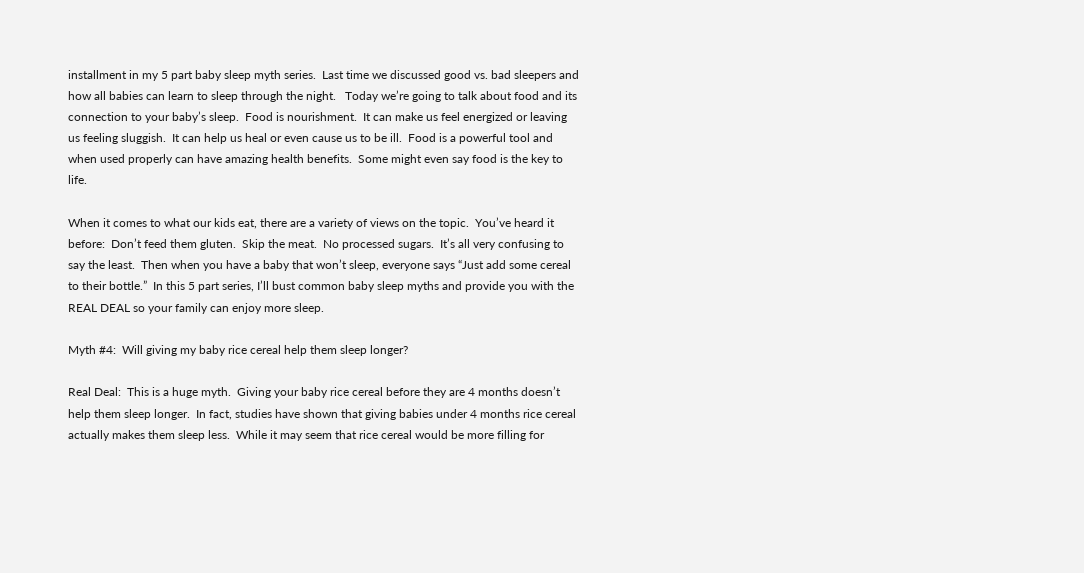installment in my 5 part baby sleep myth series.  Last time we discussed good vs. bad sleepers and how all babies can learn to sleep through the night.   Today we’re going to talk about food and its connection to your baby’s sleep.  Food is nourishment.  It can make us feel energized or leaving us feeling sluggish.  It can help us heal or even cause us to be ill.  Food is a powerful tool and when used properly can have amazing health benefits.  Some might even say food is the key to life.

When it comes to what our kids eat, there are a variety of views on the topic.  You’ve heard it before:  Don’t feed them gluten.  Skip the meat.  No processed sugars.  It’s all very confusing to say the least.  Then when you have a baby that won’t sleep, everyone says “Just add some cereal to their bottle.”  In this 5 part series, I’ll bust common baby sleep myths and provide you with the REAL DEAL so your family can enjoy more sleep.

Myth #4:  Will giving my baby rice cereal help them sleep longer?

Real Deal:  This is a huge myth.  Giving your baby rice cereal before they are 4 months doesn’t help them sleep longer.  In fact, studies have shown that giving babies under 4 months rice cereal actually makes them sleep less.  While it may seem that rice cereal would be more filling for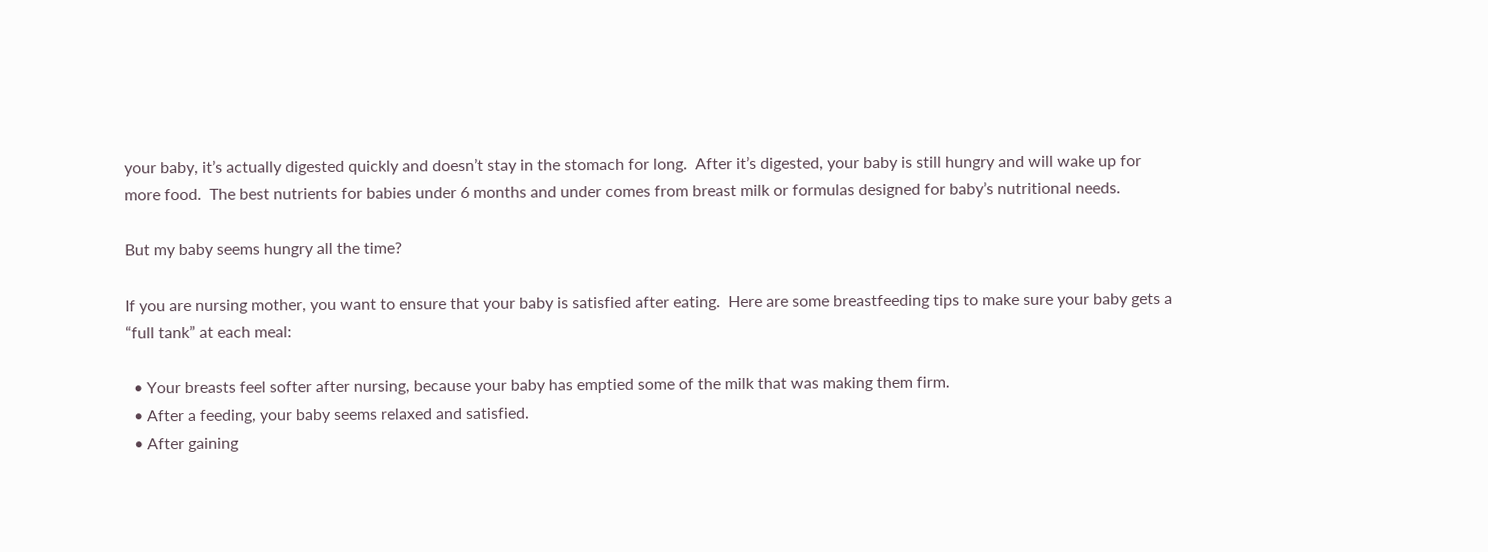your baby, it’s actually digested quickly and doesn’t stay in the stomach for long.  After it’s digested, your baby is still hungry and will wake up for more food.  The best nutrients for babies under 6 months and under comes from breast milk or formulas designed for baby’s nutritional needs.

But my baby seems hungry all the time?

If you are nursing mother, you want to ensure that your baby is satisfied after eating.  Here are some breastfeeding tips to make sure your baby gets a “full tank” at each meal:

  • Your breasts feel softer after nursing, because your baby has emptied some of the milk that was making them firm.
  • After a feeding, your baby seems relaxed and satisfied.
  • After gaining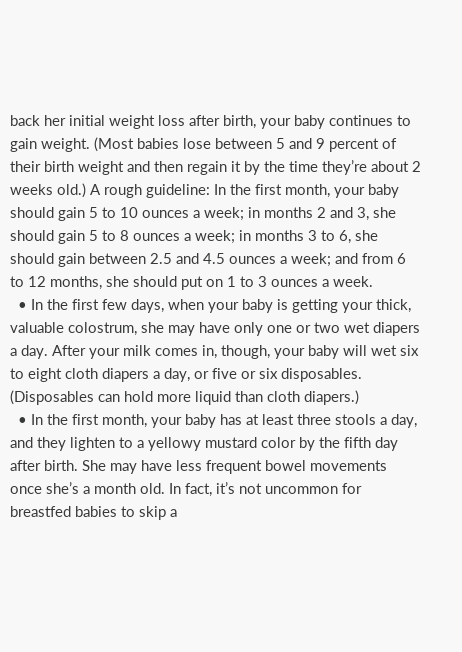back her initial weight loss after birth, your baby continues to gain weight. (Most babies lose between 5 and 9 percent of their birth weight and then regain it by the time they’re about 2 weeks old.) A rough guideline: In the first month, your baby should gain 5 to 10 ounces a week; in months 2 and 3, she should gain 5 to 8 ounces a week; in months 3 to 6, she should gain between 2.5 and 4.5 ounces a week; and from 6 to 12 months, she should put on 1 to 3 ounces a week.
  • In the first few days, when your baby is getting your thick, valuable colostrum, she may have only one or two wet diapers a day. After your milk comes in, though, your baby will wet six to eight cloth diapers a day, or five or six disposables. (Disposables can hold more liquid than cloth diapers.)
  • In the first month, your baby has at least three stools a day, and they lighten to a yellowy mustard color by the fifth day after birth. She may have less frequent bowel movements once she’s a month old. In fact, it’s not uncommon for breastfed babies to skip a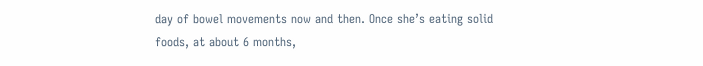day of bowel movements now and then. Once she’s eating solid foods, at about 6 months,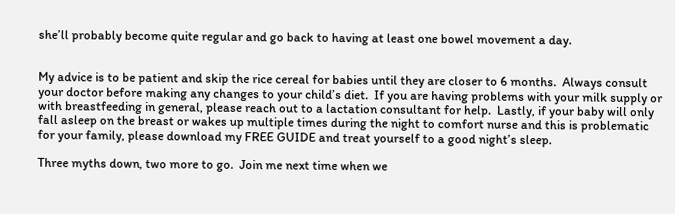she’ll probably become quite regular and go back to having at least one bowel movement a day.


My advice is to be patient and skip the rice cereal for babies until they are closer to 6 months.  Always consult your doctor before making any changes to your child’s diet.  If you are having problems with your milk supply or with breastfeeding in general, please reach out to a lactation consultant for help.  Lastly, if your baby will only fall asleep on the breast or wakes up multiple times during the night to comfort nurse and this is problematic for your family, please download my FREE GUIDE and treat yourself to a good night’s sleep.

Three myths down, two more to go.  Join me next time when we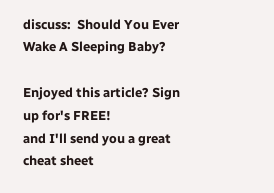discuss:  Should You Ever Wake A Sleeping Baby?

Enjoyed this article? Sign up for's FREE!
and I'll send you a great cheat sheet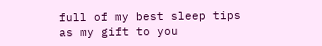full of my best sleep tips as my gift to you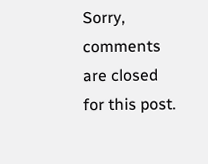Sorry, comments are closed for this post.